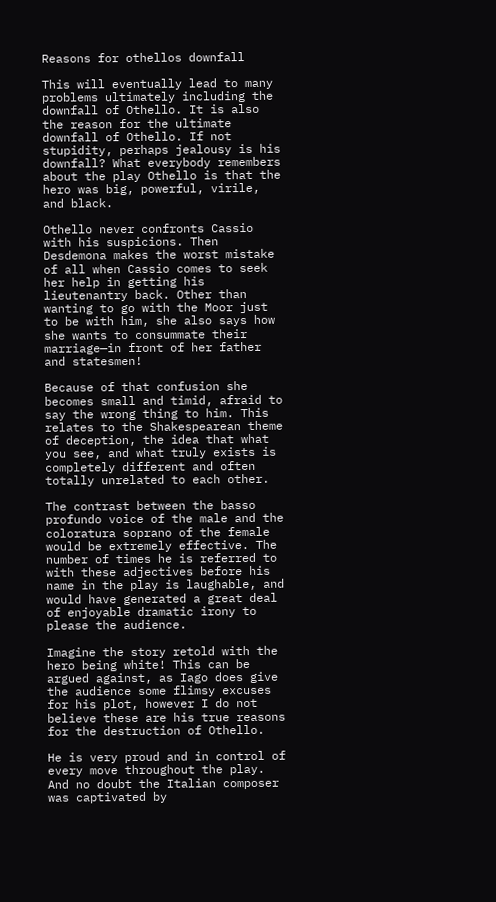Reasons for othellos downfall

This will eventually lead to many problems ultimately including the downfall of Othello. It is also the reason for the ultimate downfall of Othello. If not stupidity, perhaps jealousy is his downfall? What everybody remembers about the play Othello is that the hero was big, powerful, virile, and black.

Othello never confronts Cassio with his suspicions. Then Desdemona makes the worst mistake of all when Cassio comes to seek her help in getting his lieutenantry back. Other than wanting to go with the Moor just to be with him, she also says how she wants to consummate their marriage—in front of her father and statesmen!

Because of that confusion she becomes small and timid, afraid to say the wrong thing to him. This relates to the Shakespearean theme of deception, the idea that what you see, and what truly exists is completely different and often totally unrelated to each other.

The contrast between the basso profundo voice of the male and the coloratura soprano of the female would be extremely effective. The number of times he is referred to with these adjectives before his name in the play is laughable, and would have generated a great deal of enjoyable dramatic irony to please the audience.

Imagine the story retold with the hero being white! This can be argued against, as Iago does give the audience some flimsy excuses for his plot, however I do not believe these are his true reasons for the destruction of Othello.

He is very proud and in control of every move throughout the play. And no doubt the Italian composer was captivated by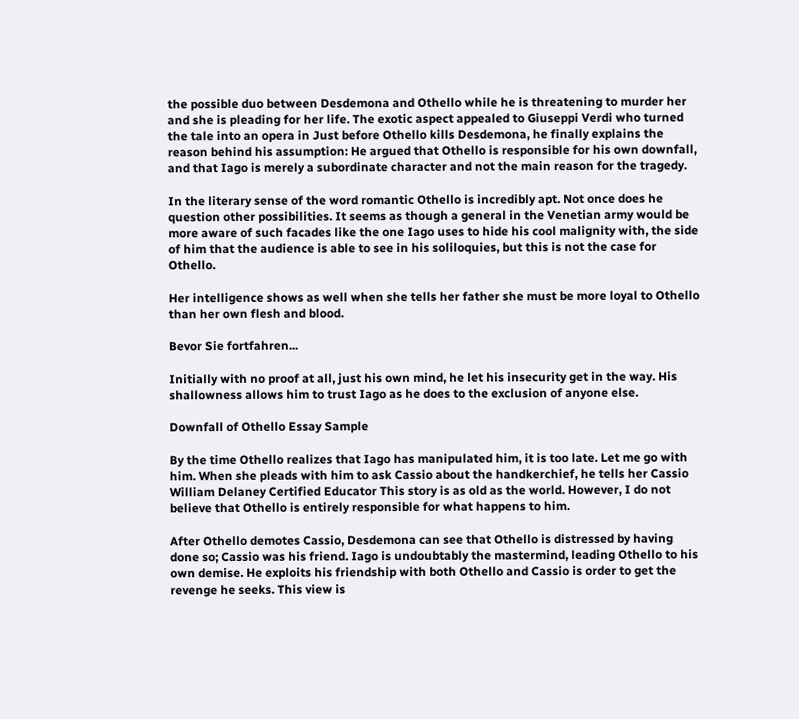the possible duo between Desdemona and Othello while he is threatening to murder her and she is pleading for her life. The exotic aspect appealed to Giuseppi Verdi who turned the tale into an opera in Just before Othello kills Desdemona, he finally explains the reason behind his assumption: He argued that Othello is responsible for his own downfall, and that Iago is merely a subordinate character and not the main reason for the tragedy.

In the literary sense of the word romantic Othello is incredibly apt. Not once does he question other possibilities. It seems as though a general in the Venetian army would be more aware of such facades like the one Iago uses to hide his cool malignity with, the side of him that the audience is able to see in his soliloquies, but this is not the case for Othello.

Her intelligence shows as well when she tells her father she must be more loyal to Othello than her own flesh and blood.

Bevor Sie fortfahren...

Initially with no proof at all, just his own mind, he let his insecurity get in the way. His shallowness allows him to trust Iago as he does to the exclusion of anyone else.

Downfall of Othello Essay Sample

By the time Othello realizes that Iago has manipulated him, it is too late. Let me go with him. When she pleads with him to ask Cassio about the handkerchief, he tells her Cassio William Delaney Certified Educator This story is as old as the world. However, I do not believe that Othello is entirely responsible for what happens to him.

After Othello demotes Cassio, Desdemona can see that Othello is distressed by having done so; Cassio was his friend. Iago is undoubtably the mastermind, leading Othello to his own demise. He exploits his friendship with both Othello and Cassio is order to get the revenge he seeks. This view is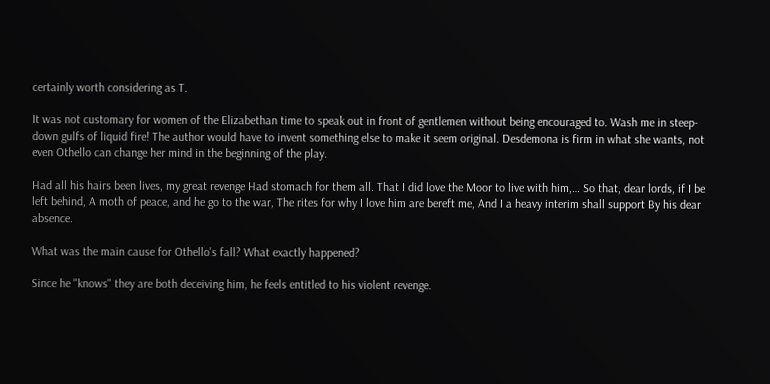certainly worth considering as T.

It was not customary for women of the Elizabethan time to speak out in front of gentlemen without being encouraged to. Wash me in steep-down gulfs of liquid fire! The author would have to invent something else to make it seem original. Desdemona is firm in what she wants, not even Othello can change her mind in the beginning of the play.

Had all his hairs been lives, my great revenge Had stomach for them all. That I did love the Moor to live with him,… So that, dear lords, if I be left behind, A moth of peace, and he go to the war, The rites for why I love him are bereft me, And I a heavy interim shall support By his dear absence.

What was the main cause for Othello's fall? What exactly happened?

Since he "knows" they are both deceiving him, he feels entitled to his violent revenge.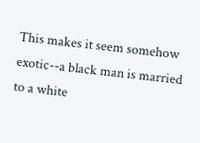This makes it seem somehow exotic--a black man is married to a white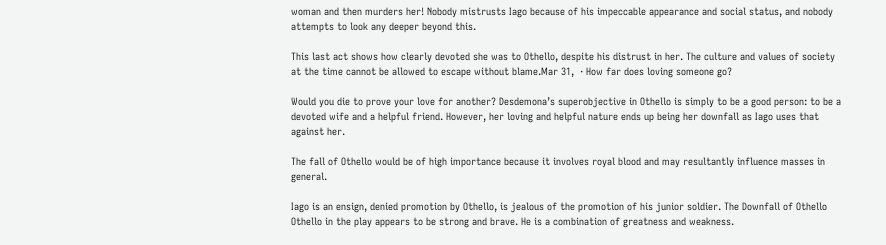woman and then murders her! Nobody mistrusts Iago because of his impeccable appearance and social status, and nobody attempts to look any deeper beyond this.

This last act shows how clearly devoted she was to Othello, despite his distrust in her. The culture and values of society at the time cannot be allowed to escape without blame.Mar 31,  · How far does loving someone go?

Would you die to prove your love for another? Desdemona’s superobjective in Othello is simply to be a good person: to be a devoted wife and a helpful friend. However, her loving and helpful nature ends up being her downfall as Iago uses that against her.

The fall of Othello would be of high importance because it involves royal blood and may resultantly influence masses in general.

Iago is an ensign, denied promotion by Othello, is jealous of the promotion of his junior soldier. The Downfall of Othello Othello in the play appears to be strong and brave. He is a combination of greatness and weakness.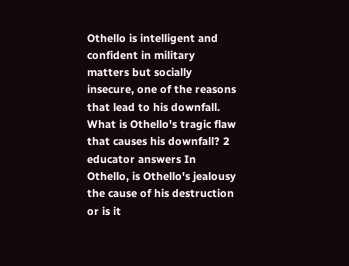Othello is intelligent and confident in military matters but socially insecure, one of the reasons that lead to his downfall. What is Othello's tragic flaw that causes his downfall? 2 educator answers In Othello, is Othello's jealousy the cause of his destruction or is it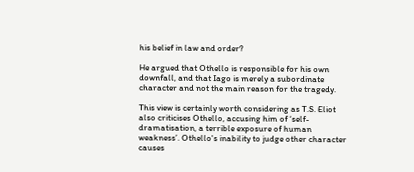his belief in law and order?

He argued that Othello is responsible for his own downfall, and that Iago is merely a subordinate character and not the main reason for the tragedy.

This view is certainly worth considering as T.S. Eliot also criticises Othello, accusing him of ‘self-dramatisation, a terrible exposure of human weakness’. Othello's inability to judge other character causes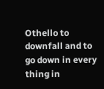Othello to downfall and to go down in every thing in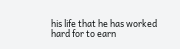his life that he has worked hard for to earn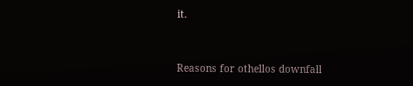it.


Reasons for othellos downfall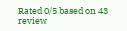Rated 0/5 based on 43 review